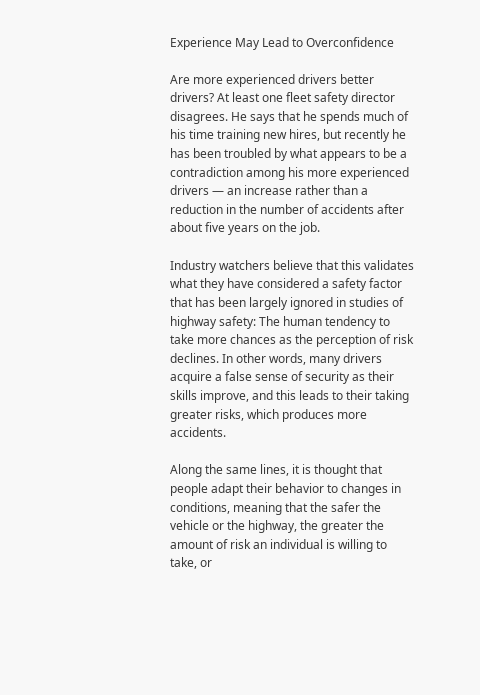Experience May Lead to Overconfidence

Are more experienced drivers better drivers? At least one fleet safety director disagrees. He says that he spends much of his time training new hires, but recently he has been troubled by what appears to be a contradiction among his more experienced drivers — an increase rather than a reduction in the number of accidents after about five years on the job.

Industry watchers believe that this validates what they have considered a safety factor that has been largely ignored in studies of highway safety: The human tendency to take more chances as the perception of risk declines. In other words, many drivers acquire a false sense of security as their skills improve, and this leads to their taking greater risks, which produces more accidents.

Along the same lines, it is thought that people adapt their behavior to changes in conditions, meaning that the safer the vehicle or the highway, the greater the amount of risk an individual is willing to take, or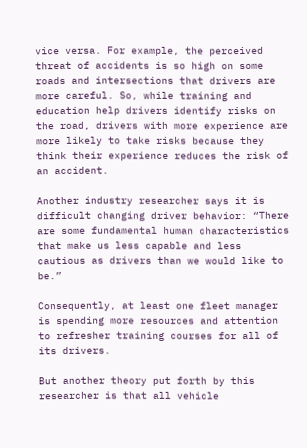vice versa. For example, the perceived threat of accidents is so high on some roads and intersections that drivers are more careful. So, while training and education help drivers identify risks on the road, drivers with more experience are more likely to take risks because they think their experience reduces the risk of an accident.

Another industry researcher says it is difficult changing driver behavior: “There are some fundamental human characteristics that make us less capable and less cautious as drivers than we would like to be.”

Consequently, at least one fleet manager is spending more resources and attention to refresher training courses for all of its drivers.

But another theory put forth by this researcher is that all vehicle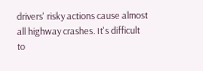drivers' risky actions cause almost all highway crashes. It's difficult to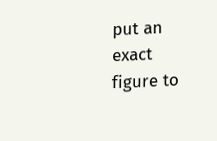put an exact figure to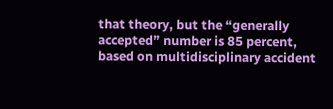that theory, but the “generally accepted” number is 85 percent, based on multidisciplinary accident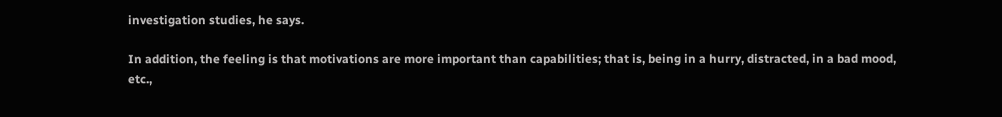investigation studies, he says.

In addition, the feeling is that motivations are more important than capabilities; that is, being in a hurry, distracted, in a bad mood, etc.,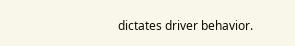dictates driver behavior.